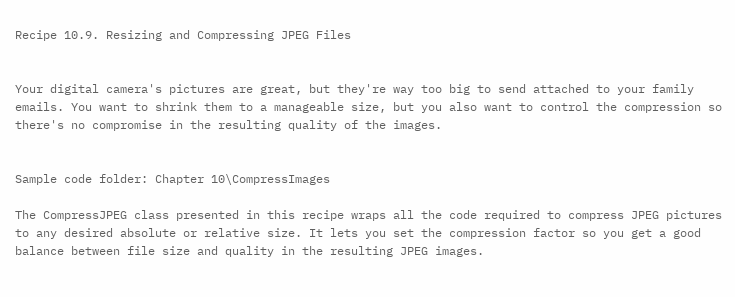Recipe 10.9. Resizing and Compressing JPEG Files


Your digital camera's pictures are great, but they're way too big to send attached to your family emails. You want to shrink them to a manageable size, but you also want to control the compression so there's no compromise in the resulting quality of the images.


Sample code folder: Chapter 10\CompressImages

The CompressJPEG class presented in this recipe wraps all the code required to compress JPEG pictures to any desired absolute or relative size. It lets you set the compression factor so you get a good balance between file size and quality in the resulting JPEG images.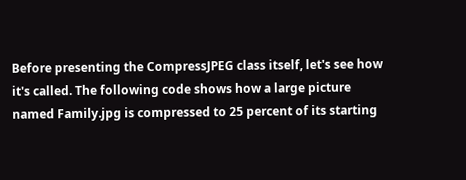Before presenting the CompressJPEG class itself, let's see how it's called. The following code shows how a large picture named Family.jpg is compressed to 25 percent of its starting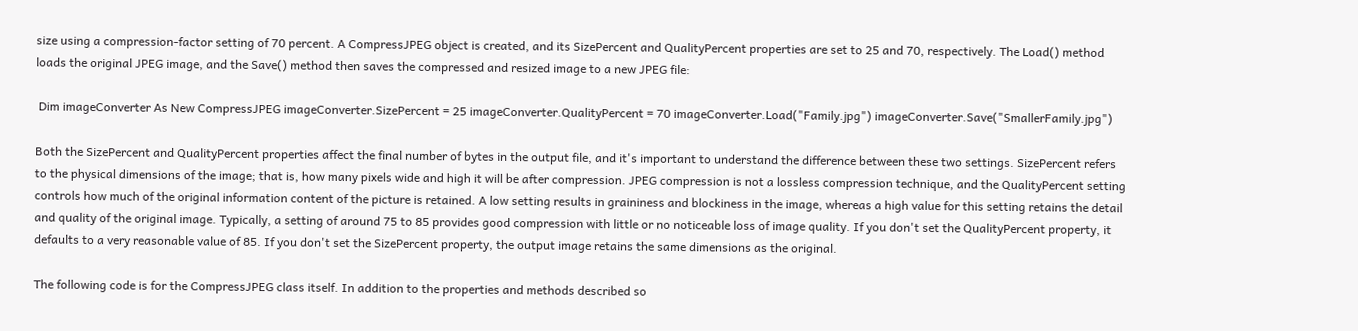size using a compression-factor setting of 70 percent. A CompressJPEG object is created, and its SizePercent and QualityPercent properties are set to 25 and 70, respectively. The Load() method loads the original JPEG image, and the Save() method then saves the compressed and resized image to a new JPEG file:

 Dim imageConverter As New CompressJPEG imageConverter.SizePercent = 25 imageConverter.QualityPercent = 70 imageConverter.Load("Family.jpg") imageConverter.Save("SmallerFamily.jpg")

Both the SizePercent and QualityPercent properties affect the final number of bytes in the output file, and it's important to understand the difference between these two settings. SizePercent refers to the physical dimensions of the image; that is, how many pixels wide and high it will be after compression. JPEG compression is not a lossless compression technique, and the QualityPercent setting controls how much of the original information content of the picture is retained. A low setting results in graininess and blockiness in the image, whereas a high value for this setting retains the detail and quality of the original image. Typically, a setting of around 75 to 85 provides good compression with little or no noticeable loss of image quality. If you don't set the QualityPercent property, it defaults to a very reasonable value of 85. If you don't set the SizePercent property, the output image retains the same dimensions as the original.

The following code is for the CompressJPEG class itself. In addition to the properties and methods described so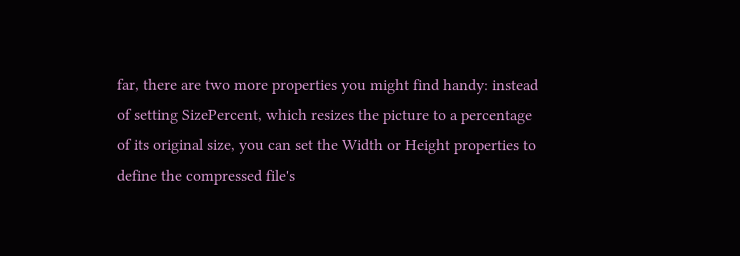far, there are two more properties you might find handy: instead of setting SizePercent, which resizes the picture to a percentage of its original size, you can set the Width or Height properties to define the compressed file's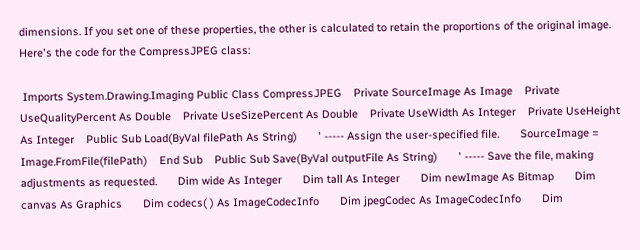dimensions. If you set one of these properties, the other is calculated to retain the proportions of the original image. Here's the code for the CompressJPEG class:

 Imports System.Drawing.Imaging Public Class CompressJPEG    Private SourceImage As Image    Private UseQualityPercent As Double    Private UseSizePercent As Double    Private UseWidth As Integer    Private UseHeight As Integer    Public Sub Load(ByVal filePath As String)       ' ----- Assign the user-specified file.       SourceImage = Image.FromFile(filePath)    End Sub    Public Sub Save(ByVal outputFile As String)       ' ----- Save the file, making adjustments as requested.       Dim wide As Integer       Dim tall As Integer       Dim newImage As Bitmap       Dim canvas As Graphics       Dim codecs( ) As ImageCodecInfo       Dim jpegCodec As ImageCodecInfo       Dim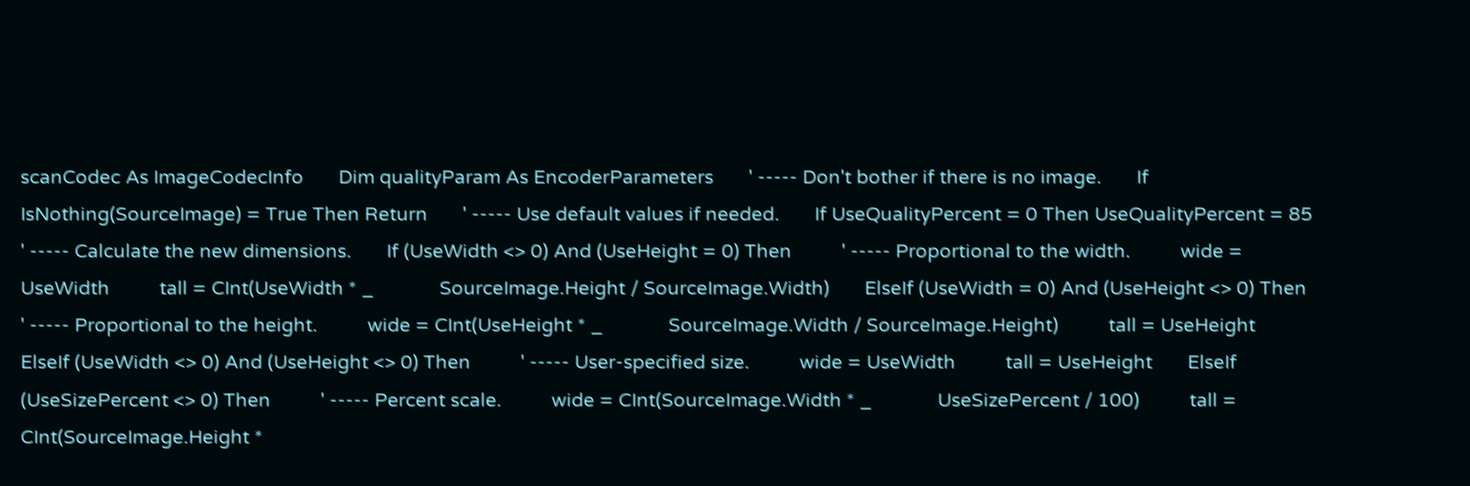scanCodec As ImageCodecInfo       Dim qualityParam As EncoderParameters       ' ----- Don't bother if there is no image.       If IsNothing(SourceImage) = True Then Return       ' ----- Use default values if needed.       If UseQualityPercent = 0 Then UseQualityPercent = 85       ' ----- Calculate the new dimensions.       If (UseWidth <> 0) And (UseHeight = 0) Then          ' ----- Proportional to the width.          wide = UseWidth          tall = CInt(UseWidth * _             SourceImage.Height / SourceImage.Width)       ElseIf (UseWidth = 0) And (UseHeight <> 0) Then          ' ----- Proportional to the height.          wide = CInt(UseHeight * _             SourceImage.Width / SourceImage.Height)          tall = UseHeight       ElseIf (UseWidth <> 0) And (UseHeight <> 0) Then          ' ----- User-specified size.          wide = UseWidth          tall = UseHeight       ElseIf (UseSizePercent <> 0) Then          ' ----- Percent scale.          wide = CInt(SourceImage.Width * _             UseSizePercent / 100)          tall = CInt(SourceImage.Height *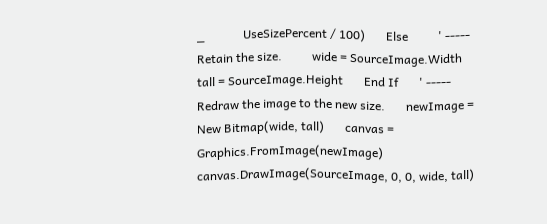_             UseSizePercent / 100)       Else          ' ----- Retain the size.          wide = SourceImage.Width          tall = SourceImage.Height       End If       ' ----- Redraw the image to the new size.       newImage = New Bitmap(wide, tall)       canvas = Graphics.FromImage(newImage)       canvas.DrawImage(SourceImage, 0, 0, wide, tall)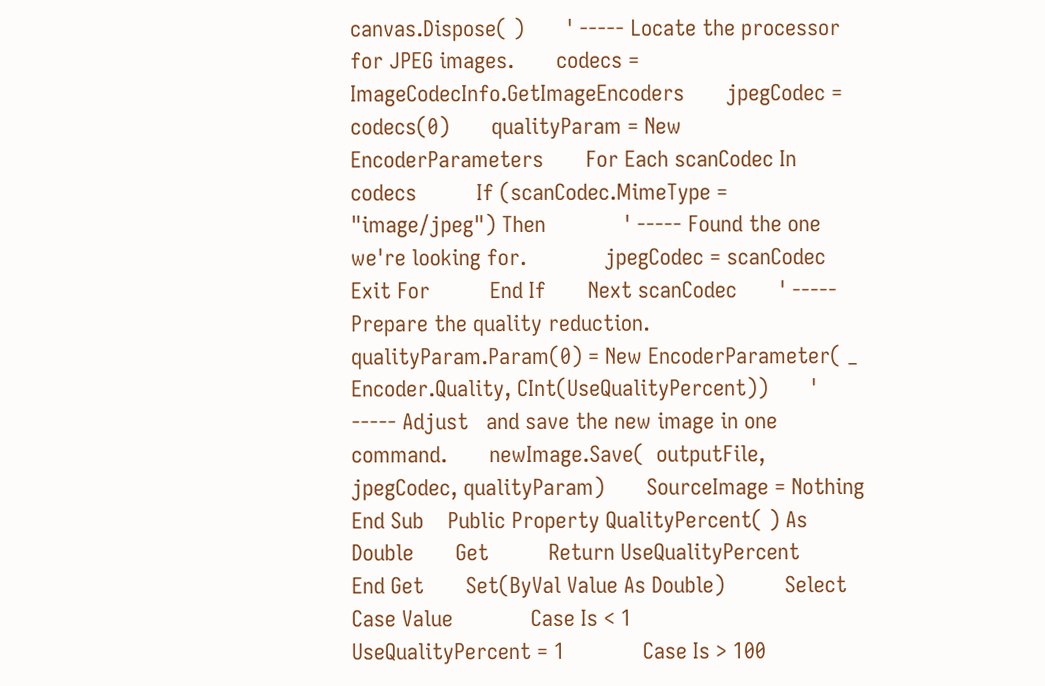canvas.Dispose( )       ' ----- Locate the processor for JPEG images.       codecs = ImageCodecInfo.GetImageEncoders       jpegCodec = codecs(0)       qualityParam = New EncoderParameters       For Each scanCodec In codecs          If (scanCodec.MimeType = "image/jpeg") Then             ' ----- Found the one we're looking for.             jpegCodec = scanCodec             Exit For          End If       Next scanCodec       ' ----- Prepare the quality reduction.       qualityParam.Param(0) = New EncoderParameter( _          Encoder.Quality, CInt(UseQualityPercent))       ' ----- Adjust   and save the new image in one command.       newImage.Save(  outputFile, jpegCodec, qualityParam)       SourceImage = Nothing    End Sub    Public Property QualityPercent( ) As Double       Get          Return UseQualityPercent       End Get       Set(ByVal Value As Double)          Select Case Value             Case Is < 1                UseQualityPercent = 1             Case Is > 100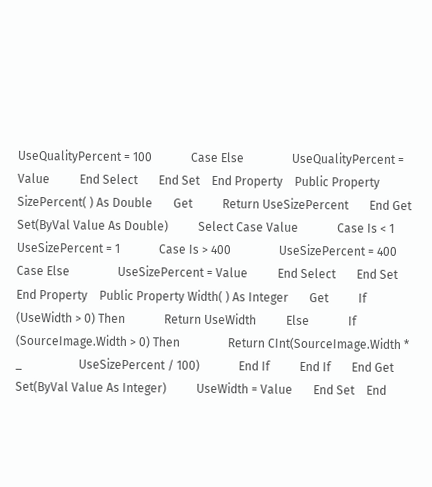UseQualityPercent = 100             Case Else                UseQualityPercent = Value          End Select       End Set    End Property    Public Property SizePercent( ) As Double       Get          Return UseSizePercent       End Get       Set(ByVal Value As Double)          Select Case Value             Case Is < 1                UseSizePercent = 1             Case Is > 400                UseSizePercent = 400             Case Else                UseSizePercent = Value          End Select       End Set    End Property    Public Property Width( ) As Integer       Get          If (UseWidth > 0) Then             Return UseWidth          Else             If (SourceImage.Width > 0) Then                Return CInt(SourceImage.Width * _                   UseSizePercent / 100)             End If          End If       End Get       Set(ByVal Value As Integer)          UseWidth = Value       End Set    End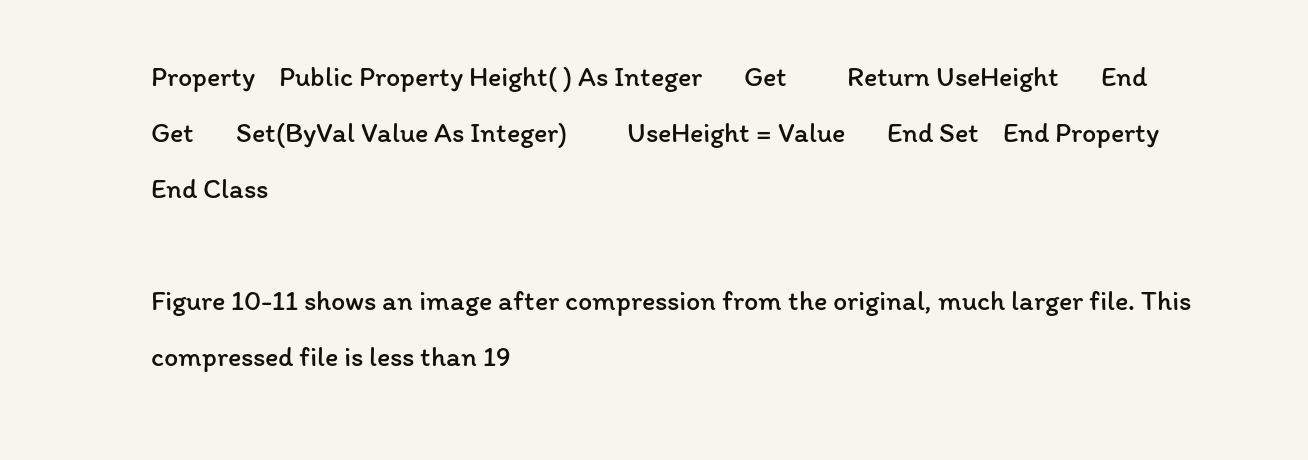Property    Public Property Height( ) As Integer       Get          Return UseHeight       End Get       Set(ByVal Value As Integer)          UseHeight = Value       End Set    End Property End Class

Figure 10-11 shows an image after compression from the original, much larger file. This compressed file is less than 19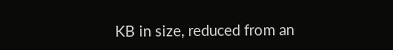KB in size, reduced from an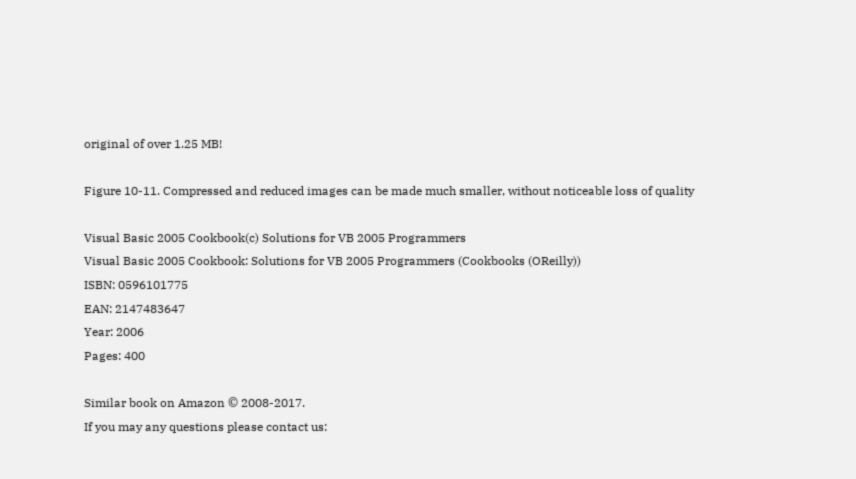original of over 1.25 MB!

Figure 10-11. Compressed and reduced images can be made much smaller, without noticeable loss of quality

Visual Basic 2005 Cookbook(c) Solutions for VB 2005 Programmers
Visual Basic 2005 Cookbook: Solutions for VB 2005 Programmers (Cookbooks (OReilly))
ISBN: 0596101775
EAN: 2147483647
Year: 2006
Pages: 400

Similar book on Amazon © 2008-2017.
If you may any questions please contact us: